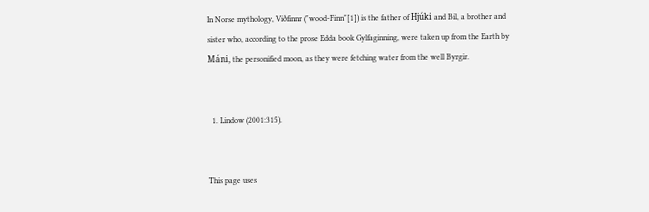In Norse mythology, Viðfinnr ("wood-Finn"[1]) is the father of Hjúki and Bil, a brother and sister who, according to the prose Edda book Gylfaginning, were taken up from the Earth by Máni, the personified moon, as they were fetching water from the well Byrgir.


  1. Lindow (2001:315).


This page uses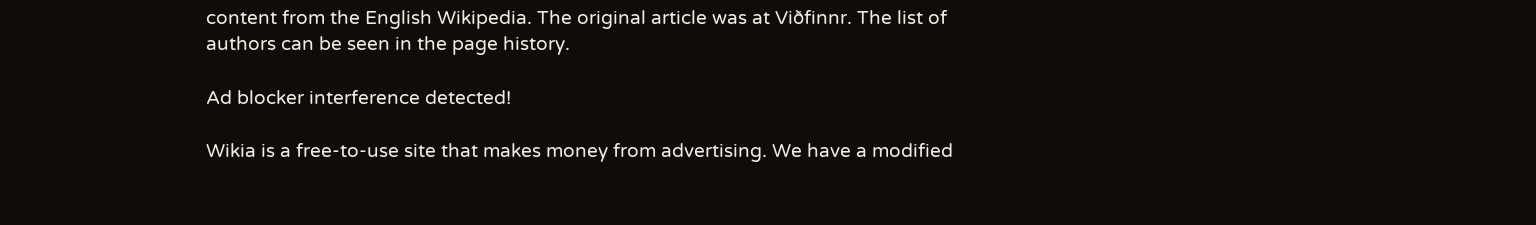content from the English Wikipedia. The original article was at Viðfinnr. The list of authors can be seen in the page history.

Ad blocker interference detected!

Wikia is a free-to-use site that makes money from advertising. We have a modified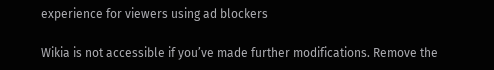experience for viewers using ad blockers

Wikia is not accessible if you’ve made further modifications. Remove the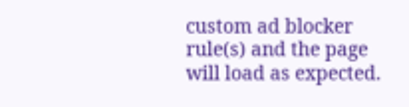custom ad blocker rule(s) and the page will load as expected.